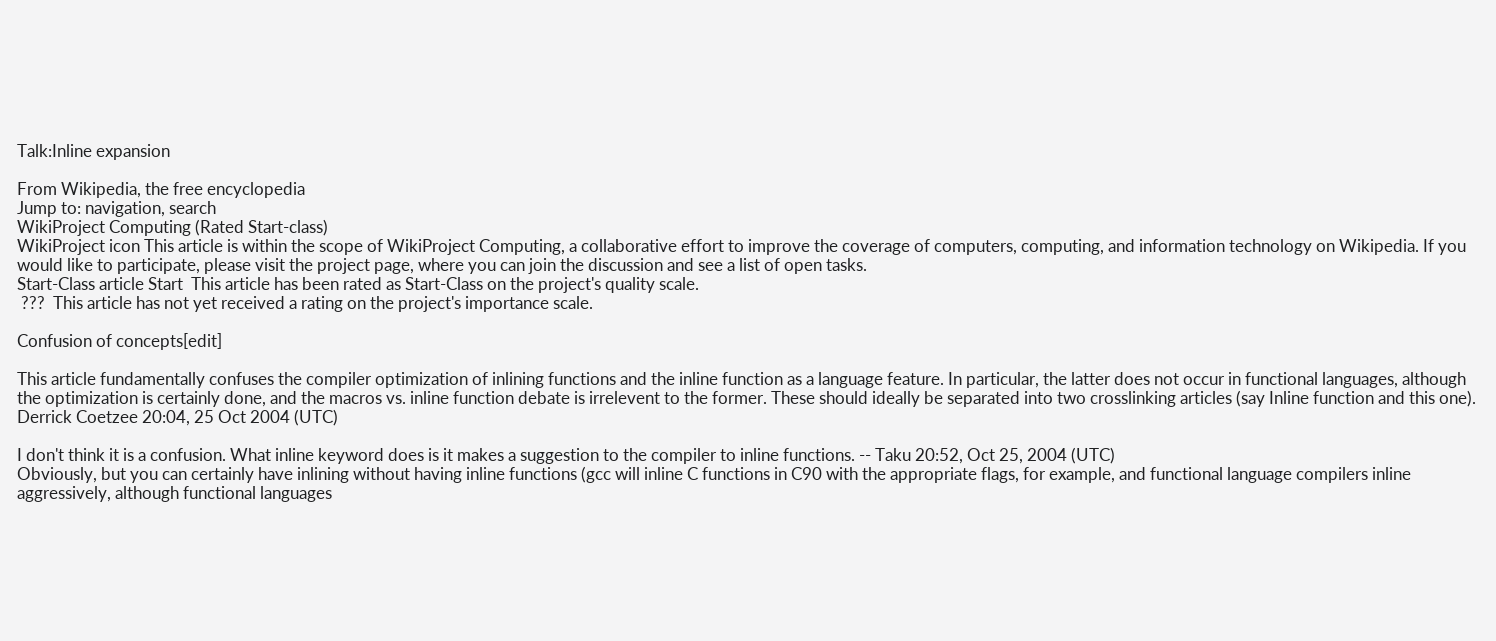Talk:Inline expansion

From Wikipedia, the free encyclopedia
Jump to: navigation, search
WikiProject Computing (Rated Start-class)
WikiProject icon This article is within the scope of WikiProject Computing, a collaborative effort to improve the coverage of computers, computing, and information technology on Wikipedia. If you would like to participate, please visit the project page, where you can join the discussion and see a list of open tasks.
Start-Class article Start  This article has been rated as Start-Class on the project's quality scale.
 ???  This article has not yet received a rating on the project's importance scale.

Confusion of concepts[edit]

This article fundamentally confuses the compiler optimization of inlining functions and the inline function as a language feature. In particular, the latter does not occur in functional languages, although the optimization is certainly done, and the macros vs. inline function debate is irrelevent to the former. These should ideally be separated into two crosslinking articles (say Inline function and this one). Derrick Coetzee 20:04, 25 Oct 2004 (UTC)

I don't think it is a confusion. What inline keyword does is it makes a suggestion to the compiler to inline functions. -- Taku 20:52, Oct 25, 2004 (UTC)
Obviously, but you can certainly have inlining without having inline functions (gcc will inline C functions in C90 with the appropriate flags, for example, and functional language compilers inline aggressively, although functional languages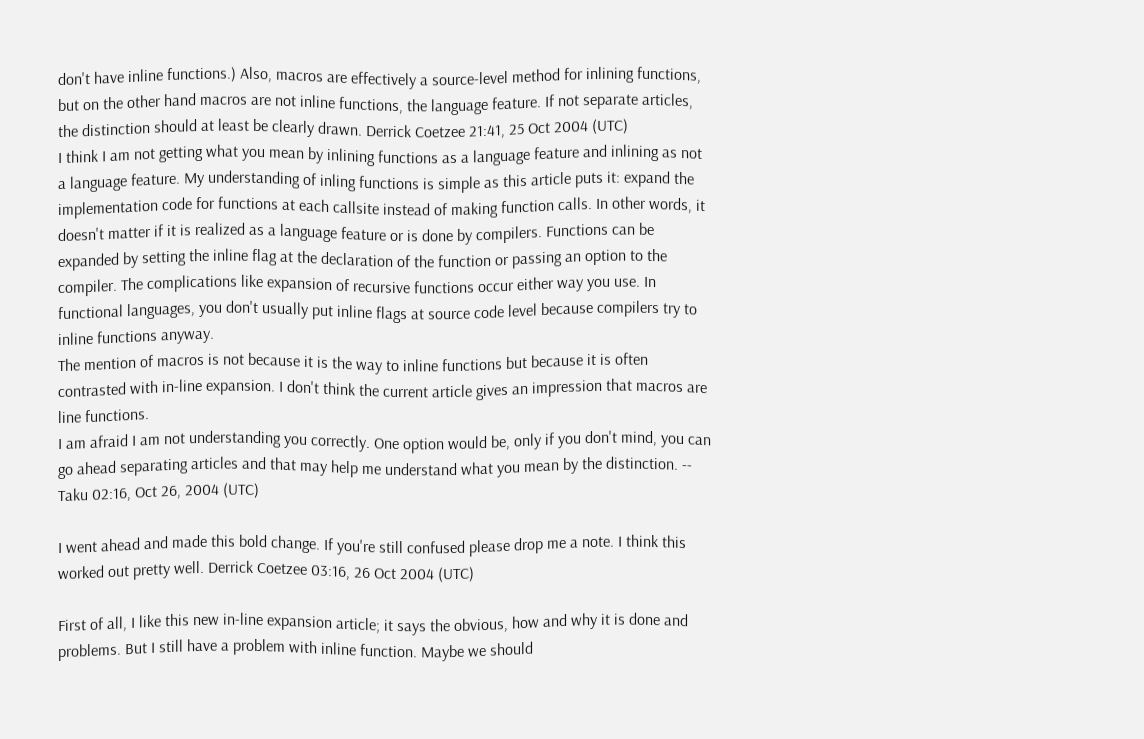don't have inline functions.) Also, macros are effectively a source-level method for inlining functions, but on the other hand macros are not inline functions, the language feature. If not separate articles, the distinction should at least be clearly drawn. Derrick Coetzee 21:41, 25 Oct 2004 (UTC)
I think I am not getting what you mean by inlining functions as a language feature and inlining as not a language feature. My understanding of inling functions is simple as this article puts it: expand the implementation code for functions at each callsite instead of making function calls. In other words, it doesn't matter if it is realized as a language feature or is done by compilers. Functions can be expanded by setting the inline flag at the declaration of the function or passing an option to the compiler. The complications like expansion of recursive functions occur either way you use. In functional languages, you don't usually put inline flags at source code level because compilers try to inline functions anyway.
The mention of macros is not because it is the way to inline functions but because it is often contrasted with in-line expansion. I don't think the current article gives an impression that macros are line functions.
I am afraid I am not understanding you correctly. One option would be, only if you don't mind, you can go ahead separating articles and that may help me understand what you mean by the distinction. -- Taku 02:16, Oct 26, 2004 (UTC)

I went ahead and made this bold change. If you're still confused please drop me a note. I think this worked out pretty well. Derrick Coetzee 03:16, 26 Oct 2004 (UTC)

First of all, I like this new in-line expansion article; it says the obvious, how and why it is done and problems. But I still have a problem with inline function. Maybe we should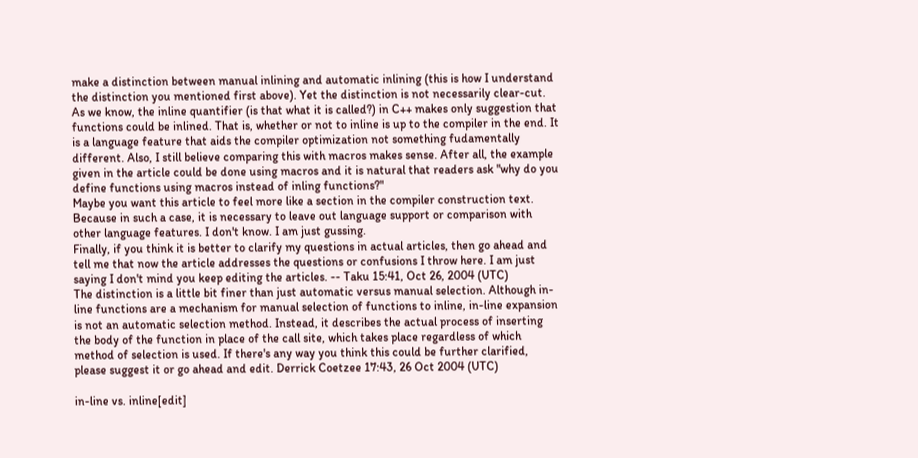make a distinction between manual inlining and automatic inlining (this is how I understand the distinction you mentioned first above). Yet the distinction is not necessarily clear-cut. As we know, the inline quantifier (is that what it is called?) in C++ makes only suggestion that functions could be inlined. That is, whether or not to inline is up to the compiler in the end. It is a language feature that aids the compiler optimization not something fudamentally different. Also, I still believe comparing this with macros makes sense. After all, the example given in the article could be done using macros and it is natural that readers ask "why do you define functions using macros instead of inling functions?"
Maybe you want this article to feel more like a section in the compiler construction text. Because in such a case, it is necessary to leave out language support or comparison with other language features. I don't know. I am just gussing.
Finally, if you think it is better to clarify my questions in actual articles, then go ahead and tell me that now the article addresses the questions or confusions I throw here. I am just saying I don't mind you keep editing the articles. -- Taku 15:41, Oct 26, 2004 (UTC)
The distinction is a little bit finer than just automatic versus manual selection. Although in-line functions are a mechanism for manual selection of functions to inline, in-line expansion is not an automatic selection method. Instead, it describes the actual process of inserting the body of the function in place of the call site, which takes place regardless of which method of selection is used. If there's any way you think this could be further clarified, please suggest it or go ahead and edit. Derrick Coetzee 17:43, 26 Oct 2004 (UTC)

in-line vs. inline[edit]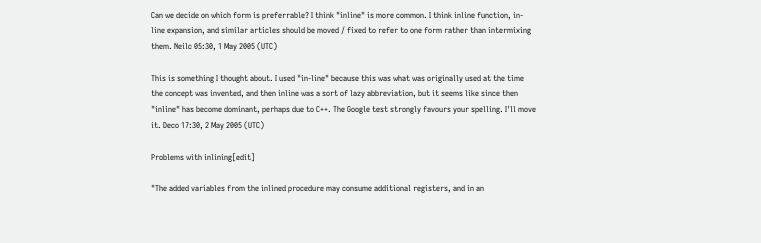Can we decide on which form is preferrable? I think "inline" is more common. I think inline function, in-line expansion, and similar articles should be moved / fixed to refer to one form rather than intermixing them. Neilc 05:30, 1 May 2005 (UTC)

This is something I thought about. I used "in-line" because this was what was originally used at the time the concept was invented, and then inline was a sort of lazy abbreviation, but it seems like since then "inline" has become dominant, perhaps due to C++. The Google test strongly favours your spelling. I'll move it. Deco 17:30, 2 May 2005 (UTC)

Problems with inlining[edit]

"The added variables from the inlined procedure may consume additional registers, and in an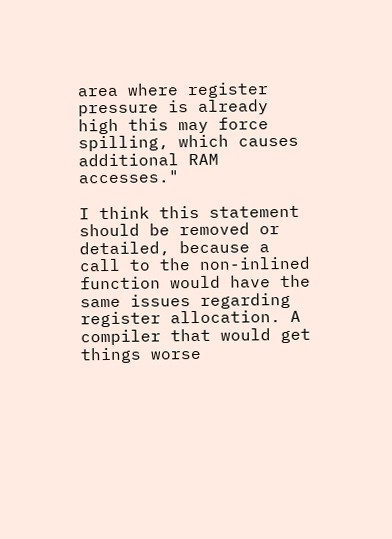area where register pressure is already high this may force spilling, which causes additional RAM accesses."

I think this statement should be removed or detailed, because a call to the non-inlined function would have the same issues regarding register allocation. A compiler that would get things worse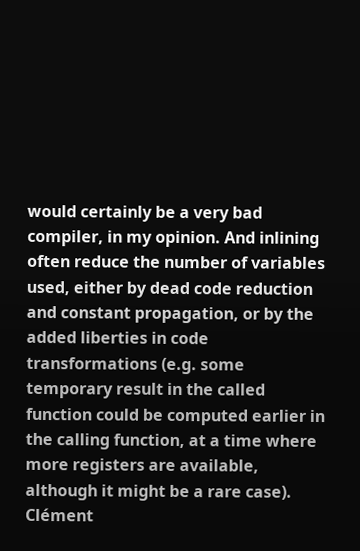would certainly be a very bad compiler, in my opinion. And inlining often reduce the number of variables used, either by dead code reduction and constant propagation, or by the added liberties in code transformations (e.g. some temporary result in the called function could be computed earlier in the calling function, at a time where more registers are available, although it might be a rare case). Clément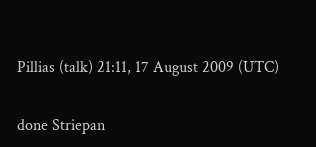Pillias (talk) 21:11, 17 August 2009 (UTC)

done Striepan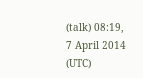(talk) 08:19, 7 April 2014 (UTC)